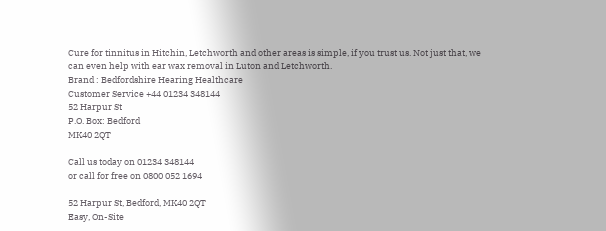Cure for tinnitus in Hitchin, Letchworth and other areas is simple, if you trust us. Not just that, we can even help with ear wax removal in Luton and Letchworth.
Brand : Bedfordshire Hearing Healthcare
Customer Service +44 01234 348144
52 Harpur St
P.O. Box: Bedford
MK40 2QT

Call us today on 01234 348144
or call for free on 0800 052 1694

52 Harpur St, Bedford, MK40 2QT
Easy, On-Site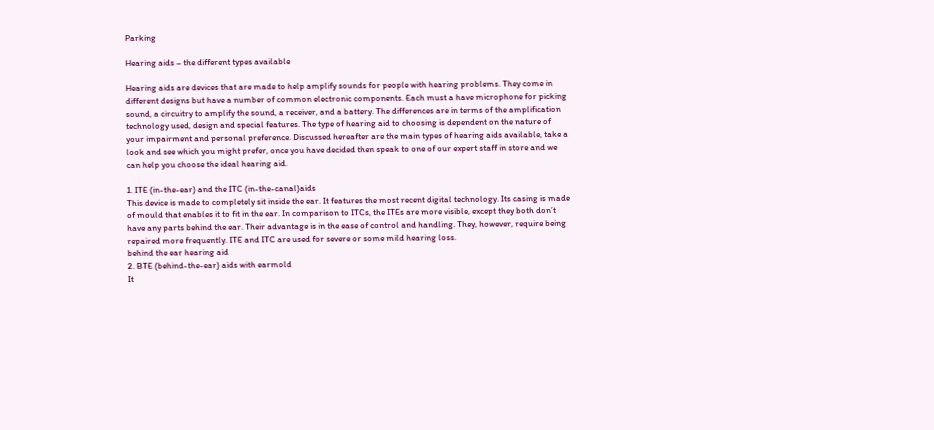Parking

Hearing aids – the different types available

Hearing aids are devices that are made to help amplify sounds for people with hearing problems. They come in different designs but have a number of common electronic components. Each must a have microphone for picking sound, a circuitry to amplify the sound, a receiver, and a battery. The differences are in terms of the amplification technology used, design and special features. The type of hearing aid to choosing is dependent on the nature of your impairment and personal preference. Discussed hereafter are the main types of hearing aids available, take a look and see which you might prefer, once you have decided then speak to one of our expert staff in store and we can help you choose the ideal hearing aid.

1. ITE (in-the-ear) and the ITC (in-the-canal)aids
This device is made to completely sit inside the ear. It features the most recent digital technology. Its casing is made of mould that enables it to fit in the ear. In comparison to ITCs, the ITEs are more visible, except they both don’t have any parts behind the ear. Their advantage is in the ease of control and handling. They, however, require being repaired more frequently. ITE and ITC are used for severe or some mild hearing loss.
behind the ear hearing aid
2. BTE (behind-the-ear) aids with earmold
It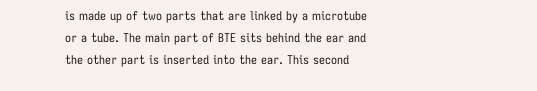is made up of two parts that are linked by a microtube or a tube. The main part of BTE sits behind the ear and the other part is inserted into the ear. This second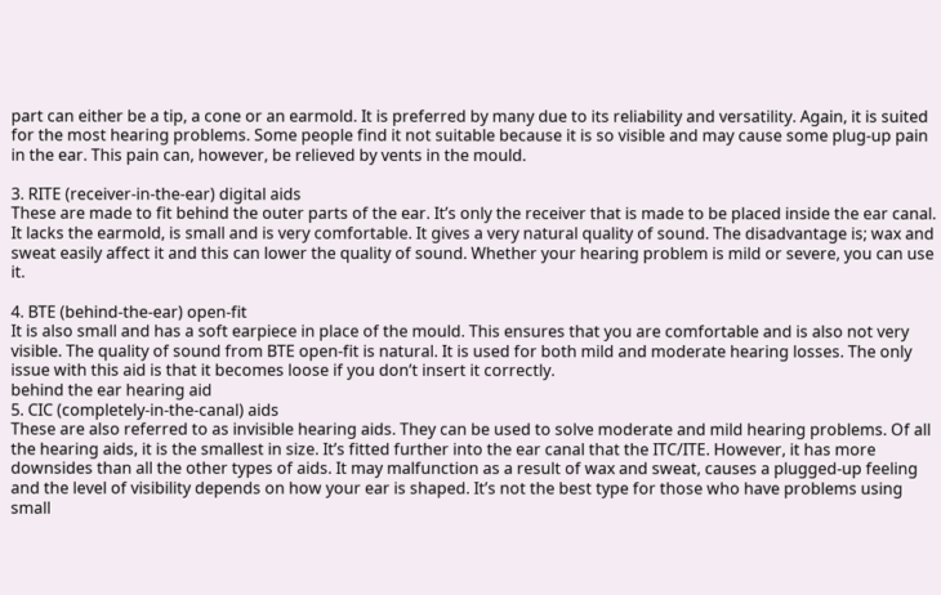part can either be a tip, a cone or an earmold. It is preferred by many due to its reliability and versatility. Again, it is suited for the most hearing problems. Some people find it not suitable because it is so visible and may cause some plug-up pain in the ear. This pain can, however, be relieved by vents in the mould.

3. RITE (receiver-in-the-ear) digital aids
These are made to fit behind the outer parts of the ear. It’s only the receiver that is made to be placed inside the ear canal. It lacks the earmold, is small and is very comfortable. It gives a very natural quality of sound. The disadvantage is; wax and sweat easily affect it and this can lower the quality of sound. Whether your hearing problem is mild or severe, you can use it.

4. BTE (behind-the-ear) open-fit
It is also small and has a soft earpiece in place of the mould. This ensures that you are comfortable and is also not very visible. The quality of sound from BTE open-fit is natural. It is used for both mild and moderate hearing losses. The only issue with this aid is that it becomes loose if you don’t insert it correctly.
behind the ear hearing aid
5. CIC (completely-in-the-canal) aids
These are also referred to as invisible hearing aids. They can be used to solve moderate and mild hearing problems. Of all the hearing aids, it is the smallest in size. It’s fitted further into the ear canal that the ITC/ITE. However, it has more downsides than all the other types of aids. It may malfunction as a result of wax and sweat, causes a plugged-up feeling and the level of visibility depends on how your ear is shaped. It’s not the best type for those who have problems using small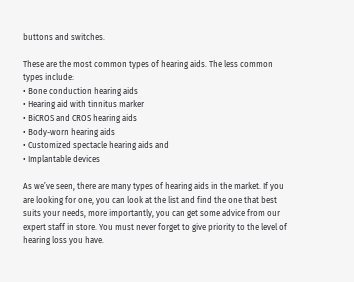buttons and switches.

These are the most common types of hearing aids. The less common types include:
• Bone conduction hearing aids
• Hearing aid with tinnitus marker
• BiCROS and CROS hearing aids
• Body-worn hearing aids
• Customized spectacle hearing aids and
• Implantable devices

As we’ve seen, there are many types of hearing aids in the market. If you are looking for one, you can look at the list and find the one that best suits your needs, more importantly, you can get some advice from our expert staff in store. You must never forget to give priority to the level of hearing loss you have.